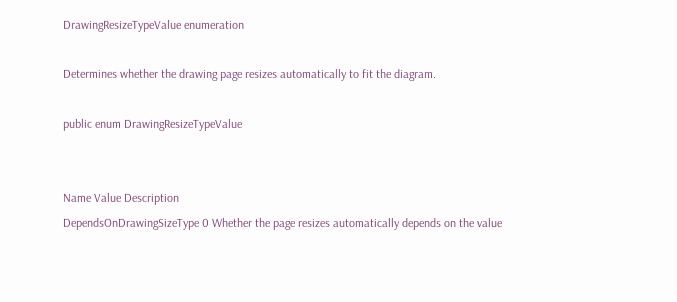DrawingResizeTypeValue enumeration

Determines whether the drawing page resizes automatically to fit the diagram.

public enum DrawingResizeTypeValue


Name Value Description
DependsOnDrawingSizeType 0 Whether the page resizes automatically depends on the value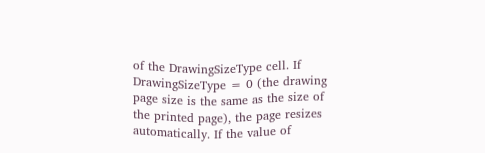of the DrawingSizeType cell. If DrawingSizeType = 0 (the drawing page size is the same as the size of the printed page), the page resizes automatically. If the value of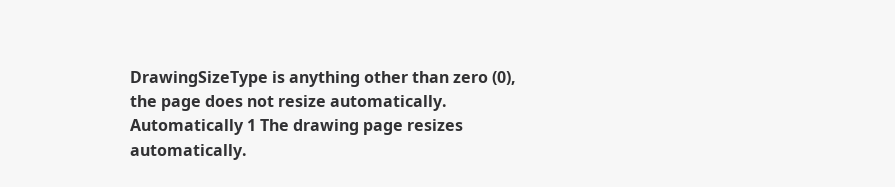DrawingSizeType is anything other than zero (0), the page does not resize automatically.
Automatically 1 The drawing page resizes automatically.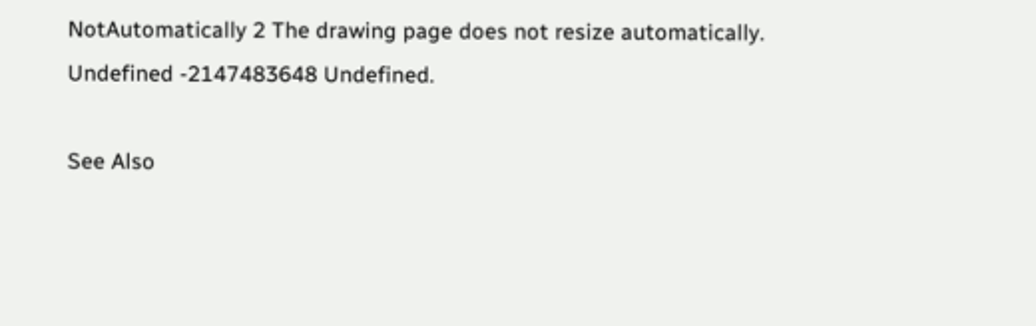NotAutomatically 2 The drawing page does not resize automatically.
Undefined -2147483648 Undefined.

See Also